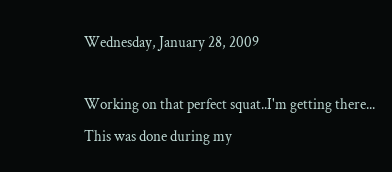Wednesday, January 28, 2009

Working on that perfect squat..I'm getting there...
This was done during my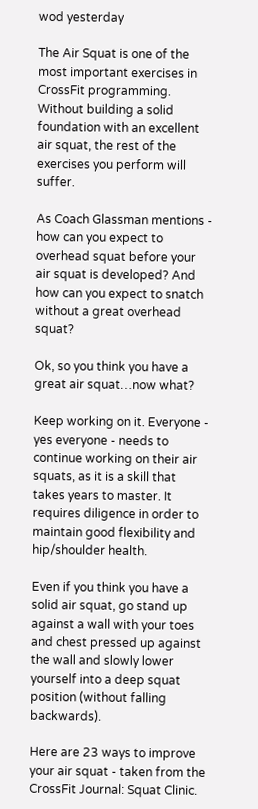wod yesterday

The Air Squat is one of the most important exercises in CrossFit programming. Without building a solid foundation with an excellent air squat, the rest of the exercises you perform will suffer.

As Coach Glassman mentions - how can you expect to overhead squat before your air squat is developed? And how can you expect to snatch without a great overhead squat?

Ok, so you think you have a great air squat…now what?

Keep working on it. Everyone - yes everyone - needs to continue working on their air squats, as it is a skill that takes years to master. It requires diligence in order to maintain good flexibility and hip/shoulder health.

Even if you think you have a solid air squat, go stand up against a wall with your toes and chest pressed up against the wall and slowly lower yourself into a deep squat position (without falling backwards).

Here are 23 ways to improve your air squat - taken from the CrossFit Journal: Squat Clinic.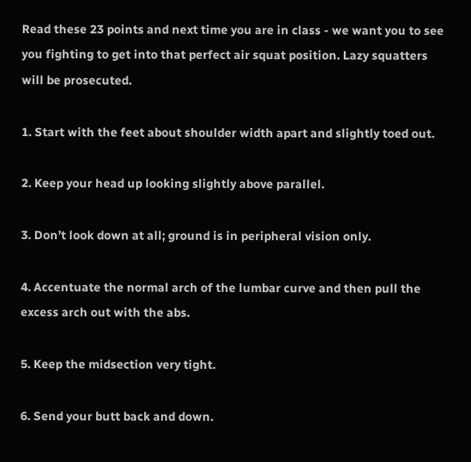Read these 23 points and next time you are in class - we want you to see you fighting to get into that perfect air squat position. Lazy squatters will be prosecuted.

1. Start with the feet about shoulder width apart and slightly toed out.

2. Keep your head up looking slightly above parallel.

3. Don’t look down at all; ground is in peripheral vision only.

4. Accentuate the normal arch of the lumbar curve and then pull the excess arch out with the abs.

5. Keep the midsection very tight.

6. Send your butt back and down.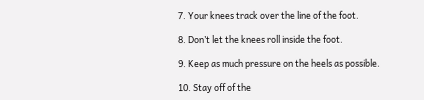7. Your knees track over the line of the foot.

8. Don’t let the knees roll inside the foot.

9. Keep as much pressure on the heels as possible.

10. Stay off of the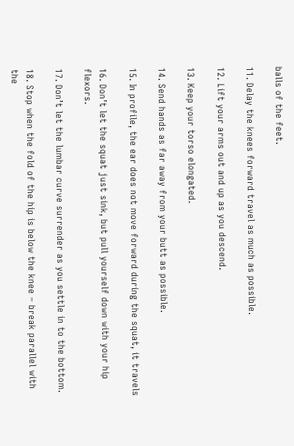balls of the feet.

11. Delay the knees forward travel as much as possible.

12. Lift your arms out and up as you descend.

13. Keep your torso elongated.

14. Send hands as far away from your butt as possible.

15. In profile, the ear does not move forward during the squat, it travels

16. Don’t let the squat just sink, but pull yourself down with your hip flexors.

17. Don’t let the lumbar curve surrender as you settle in to the bottom.

18. Stop when the fold of the hip is below the knee – break parallel with the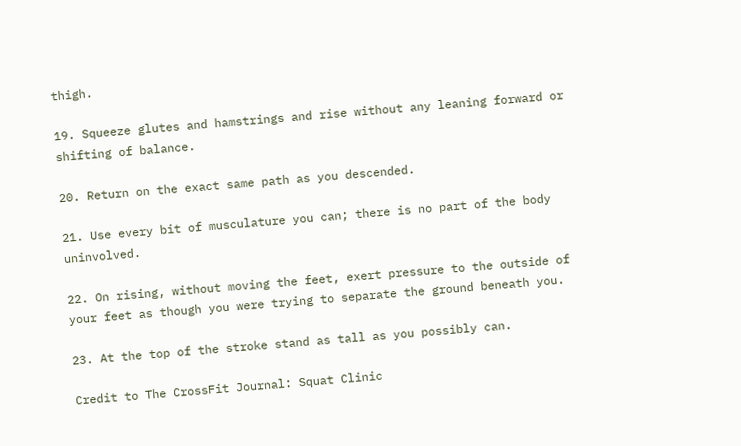thigh.

19. Squeeze glutes and hamstrings and rise without any leaning forward or shifting of balance.

20. Return on the exact same path as you descended.

21. Use every bit of musculature you can; there is no part of the body uninvolved.

22. On rising, without moving the feet, exert pressure to the outside of your feet as though you were trying to separate the ground beneath you.

23. At the top of the stroke stand as tall as you possibly can.

Credit to The CrossFit Journal: Squat Clinic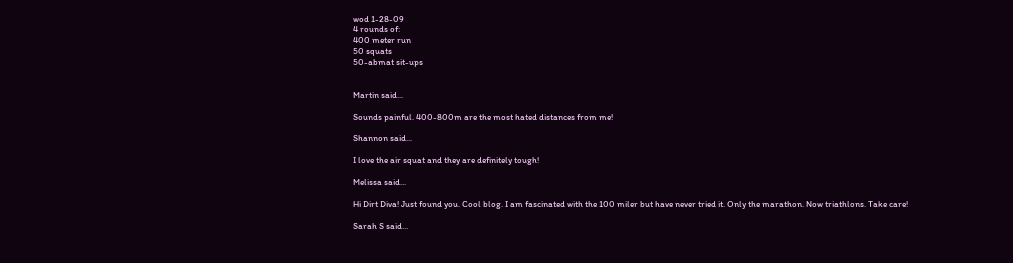wod 1-28-09
4 rounds of:
400 meter run
50 squats
50-abmat sit-ups


Martin said...

Sounds painful. 400-800m are the most hated distances from me!

Shannon said...

I love the air squat and they are definitely tough!

Melissa said...

Hi Dirt Diva! Just found you. Cool blog. I am fascinated with the 100 miler but have never tried it. Only the marathon. Now triathlons. Take care!

Sarah S said...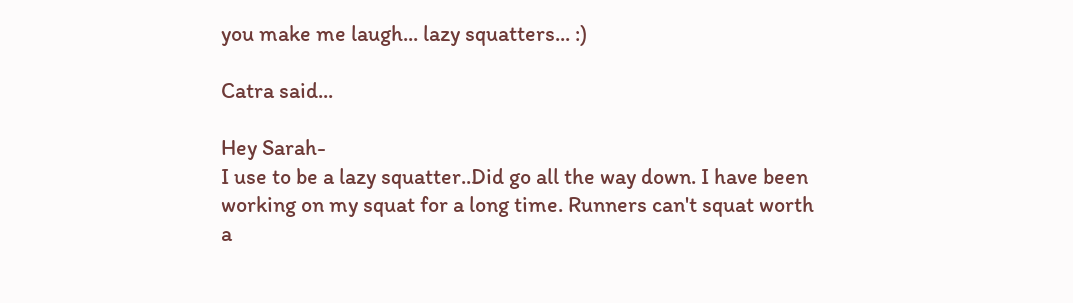you make me laugh... lazy squatters... :)

Catra said...

Hey Sarah-
I use to be a lazy squatter..Did go all the way down. I have been working on my squat for a long time. Runners can't squat worth a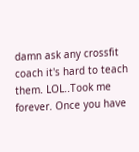damn ask any crossfit coach it's hard to teach them. LOL..Took me forever. Once you have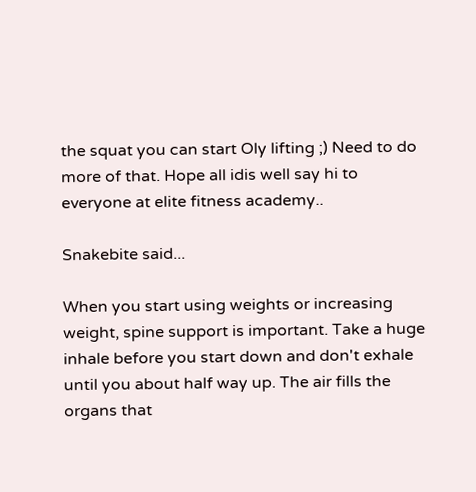the squat you can start Oly lifting ;) Need to do more of that. Hope all idis well say hi to everyone at elite fitness academy..

Snakebite said...

When you start using weights or increasing weight, spine support is important. Take a huge inhale before you start down and don't exhale until you about half way up. The air fills the organs that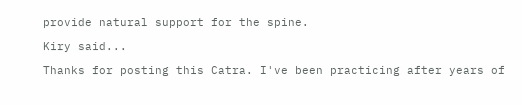provide natural support for the spine.

Kiry said...

Thanks for posting this Catra. I've been practicing after years of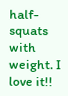half-squats with weight. I love it!!